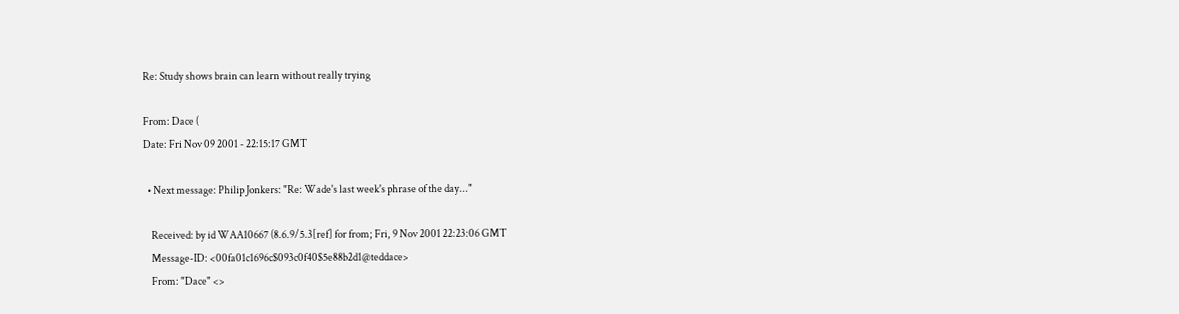Re: Study shows brain can learn without really trying

From: Dace (
Date: Fri Nov 09 2001 - 22:15:17 GMT

  • Next message: Philip Jonkers: "Re: Wade's last week's phrase of the day..."

    Received: by id WAA10667 (8.6.9/5.3[ref] for from; Fri, 9 Nov 2001 22:23:06 GMT
    Message-ID: <00fa01c1696c$093c0f40$5e88b2d1@teddace>
    From: "Dace" <>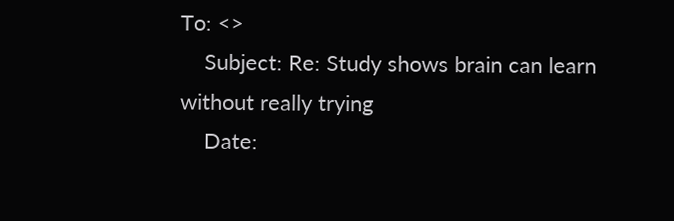To: <>
    Subject: Re: Study shows brain can learn without really trying
    Date: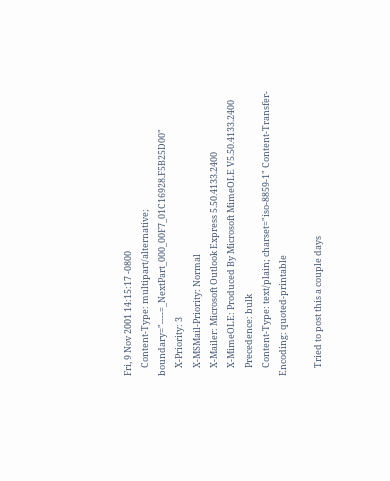Fri, 9 Nov 2001 14:15:17 -0800
    Content-Type: multipart/alternative; boundary="----=_NextPart_000_00F7_01C16928.F5B25D00"
    X-Priority: 3
    X-MSMail-Priority: Normal
    X-Mailer: Microsoft Outlook Express 5.50.4133.2400
    X-MimeOLE: Produced By Microsoft MimeOLE V5.50.4133.2400
    Precedence: bulk
    Content-Type: text/plain; charset="iso-8859-1" Content-Transfer-Encoding: quoted-printable

    Tried to post this a couple days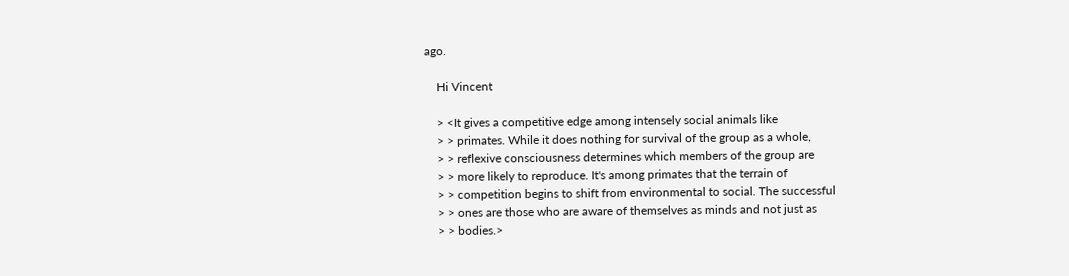ago.

    Hi Vincent

    > <It gives a competitive edge among intensely social animals like
    > > primates. While it does nothing for survival of the group as a whole,
    > > reflexive consciousness determines which members of the group are
    > > more likely to reproduce. It's among primates that the terrain of
    > > competition begins to shift from environmental to social. The successful
    > > ones are those who are aware of themselves as minds and not just as
    > > bodies.>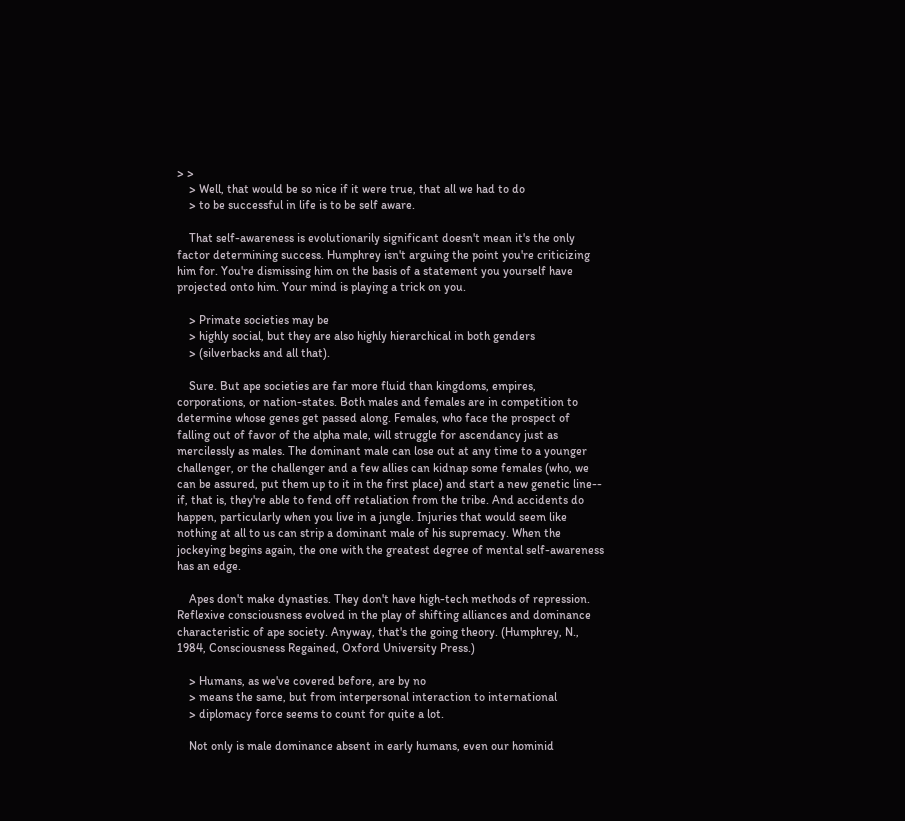> >
    > Well, that would be so nice if it were true, that all we had to do
    > to be successful in life is to be self aware.

    That self-awareness is evolutionarily significant doesn't mean it's the only factor determining success. Humphrey isn't arguing the point you're criticizing him for. You're dismissing him on the basis of a statement you yourself have projected onto him. Your mind is playing a trick on you.

    > Primate societies may be
    > highly social, but they are also highly hierarchical in both genders
    > (silverbacks and all that).

    Sure. But ape societies are far more fluid than kingdoms, empires, corporations, or nation-states. Both males and females are in competition to determine whose genes get passed along. Females, who face the prospect of falling out of favor of the alpha male, will struggle for ascendancy just as mercilessly as males. The dominant male can lose out at any time to a younger challenger, or the challenger and a few allies can kidnap some females (who, we can be assured, put them up to it in the first place) and start a new genetic line-- if, that is, they're able to fend off retaliation from the tribe. And accidents do happen, particularly when you live in a jungle. Injuries that would seem like nothing at all to us can strip a dominant male of his supremacy. When the jockeying begins again, the one with the greatest degree of mental self-awareness has an edge.

    Apes don't make dynasties. They don't have high-tech methods of repression. Reflexive consciousness evolved in the play of shifting alliances and dominance characteristic of ape society. Anyway, that's the going theory. (Humphrey, N., 1984, Consciousness Regained, Oxford University Press.)

    > Humans, as we've covered before, are by no
    > means the same, but from interpersonal interaction to international
    > diplomacy force seems to count for quite a lot.

    Not only is male dominance absent in early humans, even our hominid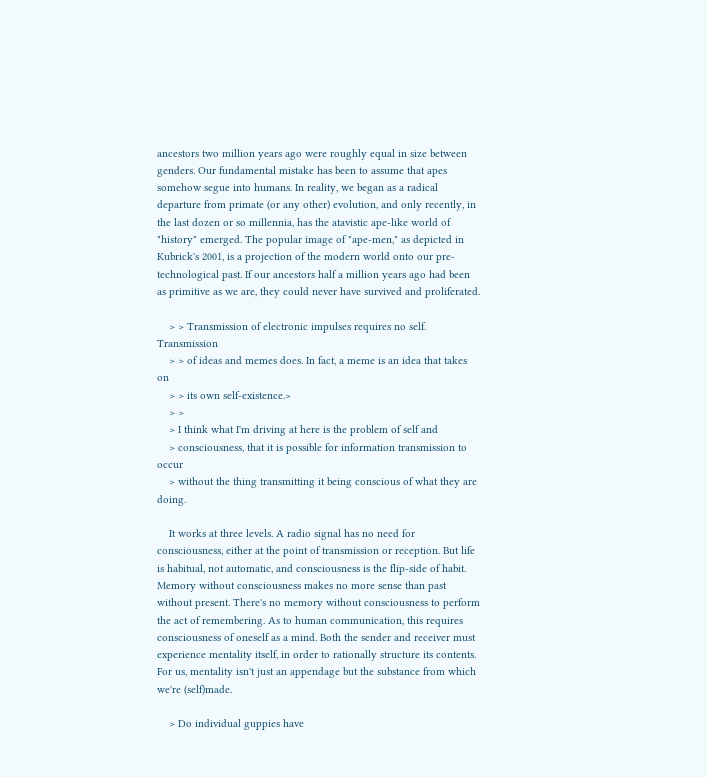ancestors two million years ago were roughly equal in size between genders. Our fundamental mistake has been to assume that apes somehow segue into humans. In reality, we began as a radical departure from primate (or any other) evolution, and only recently, in the last dozen or so millennia, has the atavistic ape-like world of "history" emerged. The popular image of "ape-men," as depicted in Kubrick's 2001, is a projection of the modern world onto our pre-technological past. If our ancestors half a million years ago had been as primitive as we are, they could never have survived and proliferated.

    > > Transmission of electronic impulses requires no self. Transmission
    > > of ideas and memes does. In fact, a meme is an idea that takes on
    > > its own self-existence.>
    > >
    > I think what I'm driving at here is the problem of self and
    > consciousness, that it is possible for information transmission to occur
    > without the thing transmitting it being conscious of what they are doing.

    It works at three levels. A radio signal has no need for consciousness, either at the point of transmission or reception. But life is habitual, not automatic, and consciousness is the flip-side of habit. Memory without consciousness makes no more sense than past without present. There's no memory without consciousness to perform the act of remembering. As to human communication, this requires consciousness of oneself as a mind. Both the sender and receiver must experience mentality itself, in order to rationally structure its contents. For us, mentality isn't just an appendage but the substance from which we're (self)made.

    > Do individual guppies have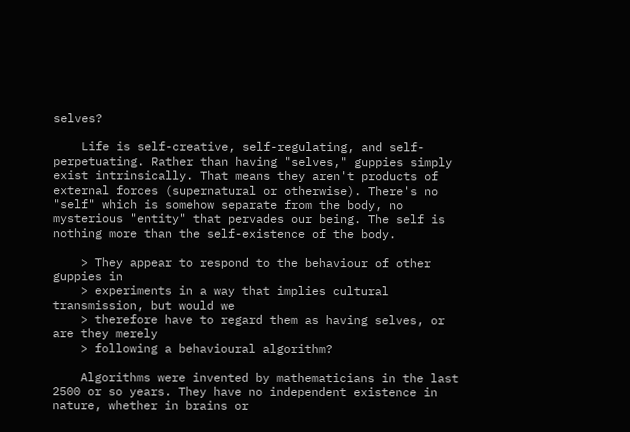selves?

    Life is self-creative, self-regulating, and self-perpetuating. Rather than having "selves," guppies simply exist intrinsically. That means they aren't products of external forces (supernatural or otherwise). There's no "self" which is somehow separate from the body, no mysterious "entity" that pervades our being. The self is nothing more than the self-existence of the body.

    > They appear to respond to the behaviour of other guppies in
    > experiments in a way that implies cultural transmission, but would we
    > therefore have to regard them as having selves, or are they merely
    > following a behavioural algorithm?

    Algorithms were invented by mathematicians in the last 2500 or so years. They have no independent existence in nature, whether in brains or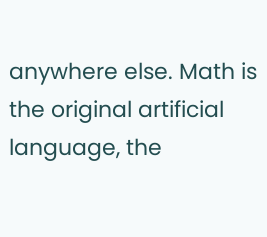anywhere else. Math is the original artificial language, the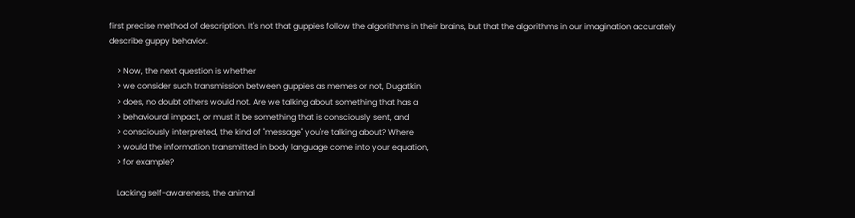first precise method of description. It's not that guppies follow the algorithms in their brains, but that the algorithms in our imagination accurately describe guppy behavior.

    > Now, the next question is whether
    > we consider such transmission between guppies as memes or not, Dugatkin
    > does, no doubt others would not. Are we talking about something that has a
    > behavioural impact, or must it be something that is consciously sent, and
    > consciously interpreted, the kind of "message" you're talking about? Where
    > would the information transmitted in body language come into your equation,
    > for example?

    Lacking self-awareness, the animal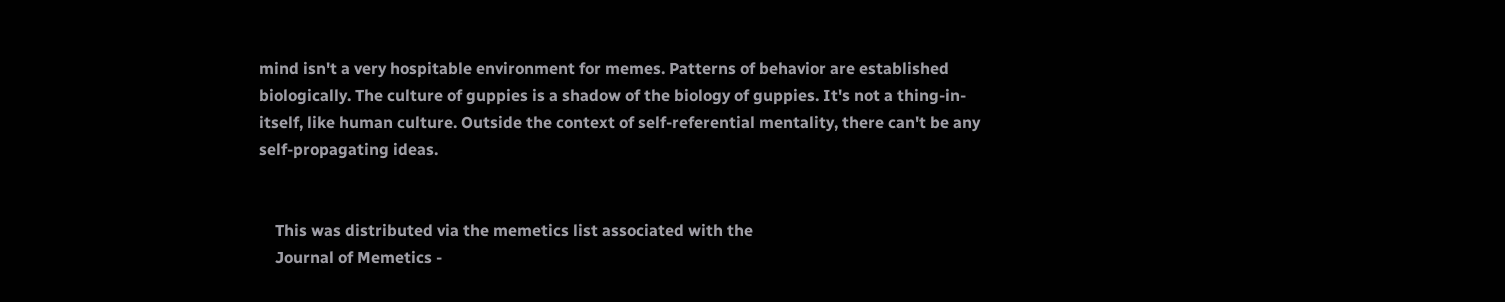mind isn't a very hospitable environment for memes. Patterns of behavior are established biologically. The culture of guppies is a shadow of the biology of guppies. It's not a thing-in-itself, like human culture. Outside the context of self-referential mentality, there can't be any self-propagating ideas.


    This was distributed via the memetics list associated with the
    Journal of Memetics -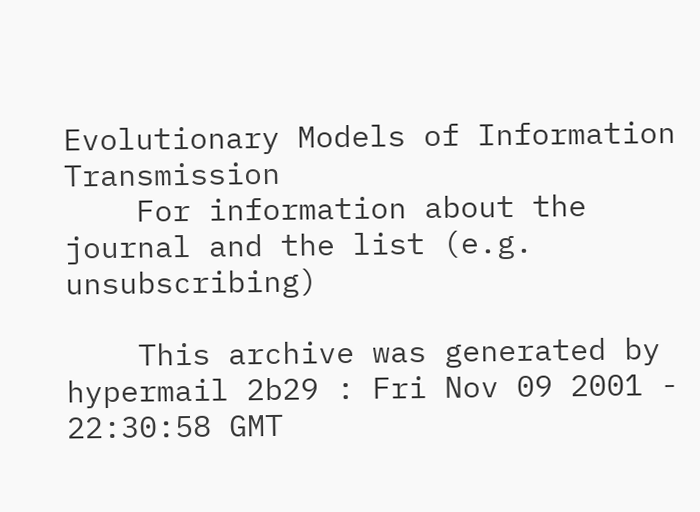Evolutionary Models of Information Transmission
    For information about the journal and the list (e.g. unsubscribing)

    This archive was generated by hypermail 2b29 : Fri Nov 09 2001 - 22:30:58 GMT